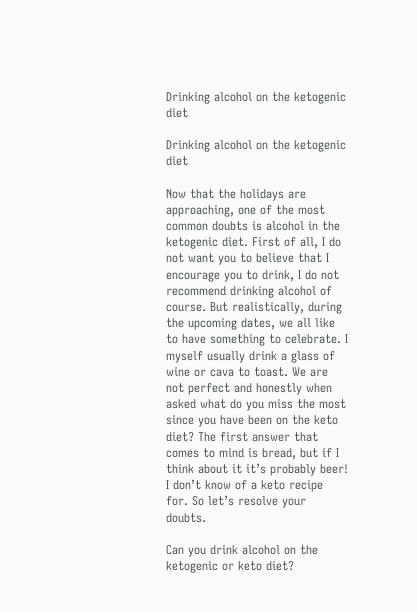Drinking alcohol on the ketogenic diet

Drinking alcohol on the ketogenic diet

Now that the holidays are approaching, one of the most common doubts is alcohol in the ketogenic diet. First of all, I do not want you to believe that I encourage you to drink, I do not recommend drinking alcohol of course. But realistically, during the upcoming dates, we all like to have something to celebrate. I myself usually drink a glass of wine or cava to toast. We are not perfect and honestly when asked what do you miss the most since you have been on the keto diet? The first answer that comes to mind is bread, but if I think about it it’s probably beer! I don’t know of a keto recipe for. So let’s resolve your doubts.

Can you drink alcohol on the ketogenic or keto diet?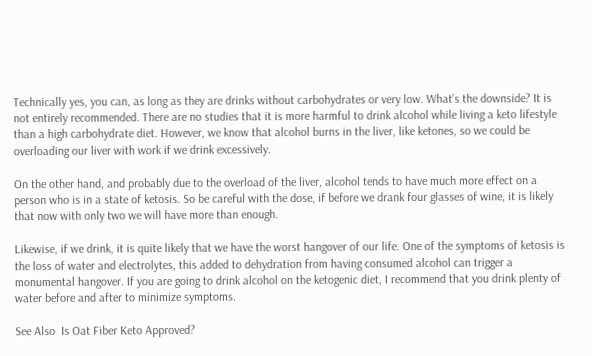Technically yes, you can, as long as they are drinks without carbohydrates or very low. What’s the downside? It is not entirely recommended. There are no studies that it is more harmful to drink alcohol while living a keto lifestyle than a high carbohydrate diet. However, we know that alcohol burns in the liver, like ketones, so we could be overloading our liver with work if we drink excessively.

On the other hand, and probably due to the overload of the liver, alcohol tends to have much more effect on a person who is in a state of ketosis. So be careful with the dose, if before we drank four glasses of wine, it is likely that now with only two we will have more than enough.

Likewise, if we drink, it is quite likely that we have the worst hangover of our life. One of the symptoms of ketosis is the loss of water and electrolytes, this added to dehydration from having consumed alcohol can trigger a monumental hangover. If you are going to drink alcohol on the ketogenic diet, I recommend that you drink plenty of water before and after to minimize symptoms.

See Also  Is Oat Fiber Keto Approved?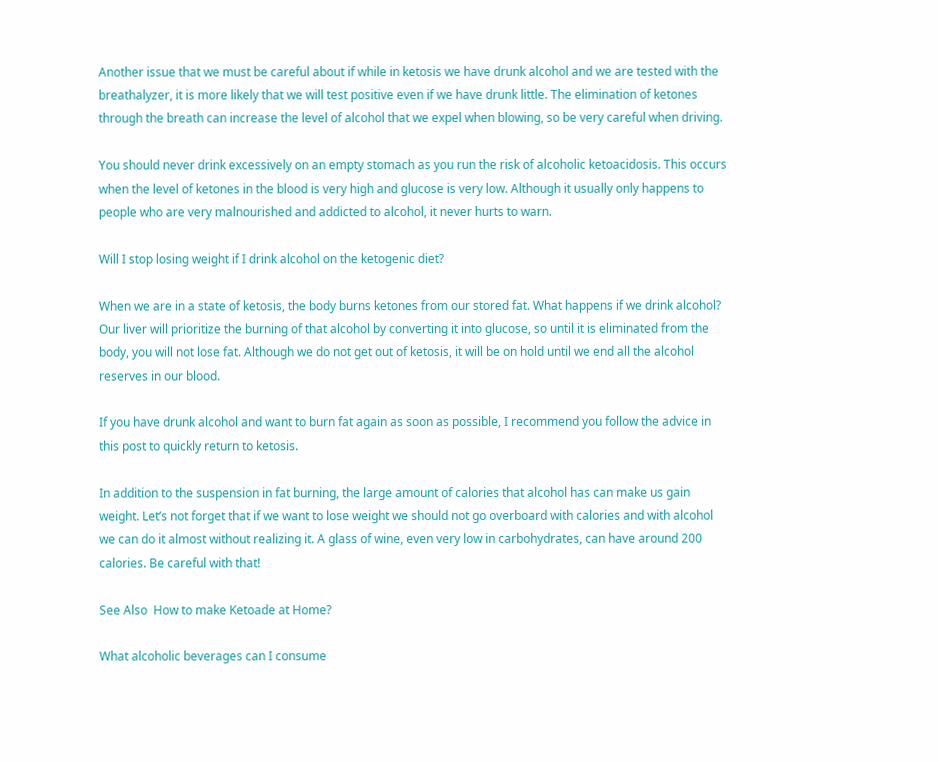Another issue that we must be careful about if while in ketosis we have drunk alcohol and we are tested with the breathalyzer, it is more likely that we will test positive even if we have drunk little. The elimination of ketones through the breath can increase the level of alcohol that we expel when blowing, so be very careful when driving.

You should never drink excessively on an empty stomach as you run the risk of alcoholic ketoacidosis. This occurs when the level of ketones in the blood is very high and glucose is very low. Although it usually only happens to people who are very malnourished and addicted to alcohol, it never hurts to warn.

Will I stop losing weight if I drink alcohol on the ketogenic diet?

When we are in a state of ketosis, the body burns ketones from our stored fat. What happens if we drink alcohol? Our liver will prioritize the burning of that alcohol by converting it into glucose, so until it is eliminated from the body, you will not lose fat. Although we do not get out of ketosis, it will be on hold until we end all the alcohol reserves in our blood.

If you have drunk alcohol and want to burn fat again as soon as possible, I recommend you follow the advice in this post to quickly return to ketosis.

In addition to the suspension in fat burning, the large amount of calories that alcohol has can make us gain weight. Let’s not forget that if we want to lose weight we should not go overboard with calories and with alcohol we can do it almost without realizing it. A glass of wine, even very low in carbohydrates, can have around 200 calories. Be careful with that!

See Also  How to make Ketoade at Home?

What alcoholic beverages can I consume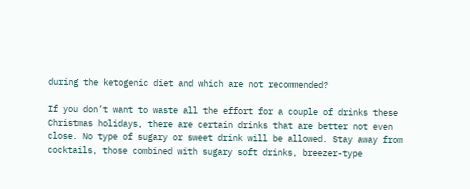during the ketogenic diet and which are not recommended?

If you don’t want to waste all the effort for a couple of drinks these Christmas holidays, there are certain drinks that are better not even close. No type of sugary or sweet drink will be allowed. Stay away from cocktails, those combined with sugary soft drinks, breezer-type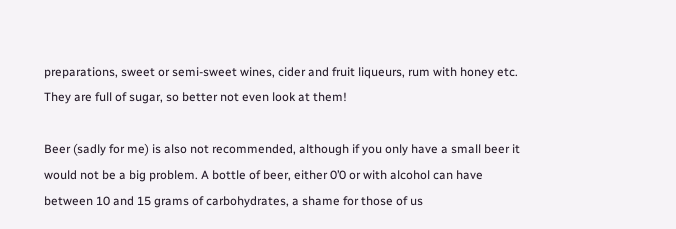preparations, sweet or semi-sweet wines, cider and fruit liqueurs, rum with honey etc. They are full of sugar, so better not even look at them!

Beer (sadly for me) is also not recommended, although if you only have a small beer it would not be a big problem. A bottle of beer, either 0’0 or with alcohol can have between 10 and 15 grams of carbohydrates, a shame for those of us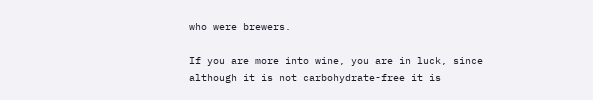who were brewers.

If you are more into wine, you are in luck, since although it is not carbohydrate-free it is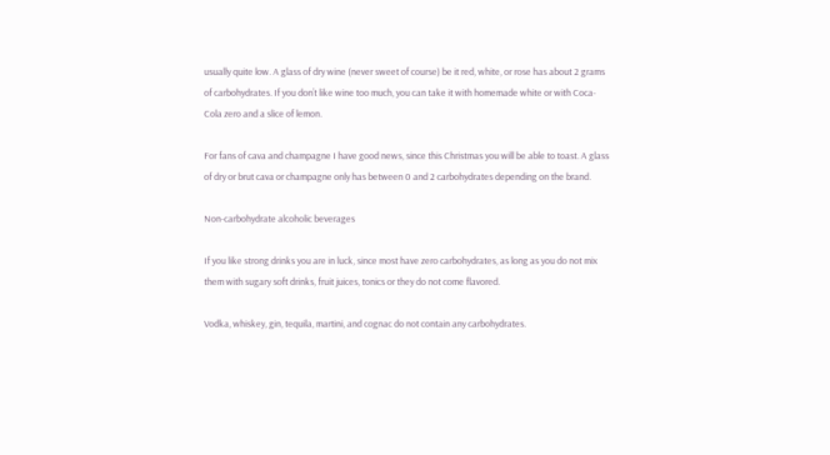usually quite low. A glass of dry wine (never sweet of course) be it red, white, or rose has about 2 grams of carbohydrates. If you don’t like wine too much, you can take it with homemade white or with Coca-Cola zero and a slice of lemon.

For fans of cava and champagne I have good news, since this Christmas you will be able to toast. A glass of dry or brut cava or champagne only has between 0 and 2 carbohydrates depending on the brand.

Non-carbohydrate alcoholic beverages

If you like strong drinks you are in luck, since most have zero carbohydrates, as long as you do not mix them with sugary soft drinks, fruit juices, tonics or they do not come flavored.

Vodka, whiskey, gin, tequila, martini, and cognac do not contain any carbohydrates.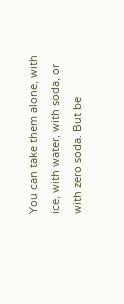You can take them alone, with ice, with water, with soda, or with zero soda. But be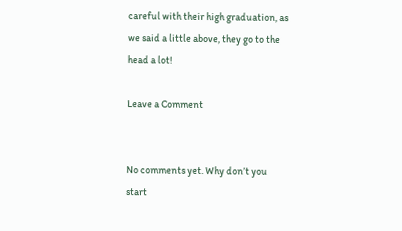careful with their high graduation, as we said a little above, they go to the head a lot!

Leave a Comment


No comments yet. Why don’t you start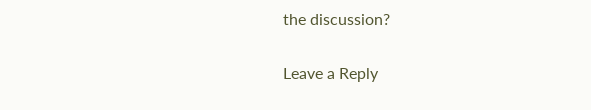the discussion?

Leave a Reply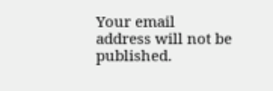Your email address will not be published.